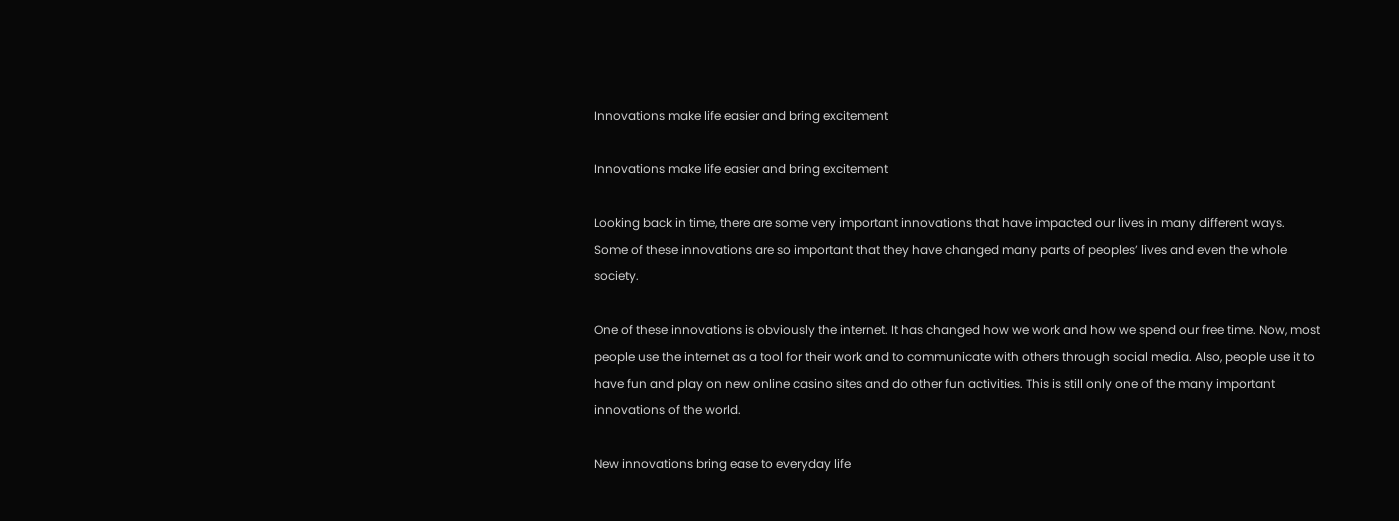Innovations make life easier and bring excitement

Innovations make life easier and bring excitement

Looking back in time, there are some very important innovations that have impacted our lives in many different ways. Some of these innovations are so important that they have changed many parts of peoples’ lives and even the whole society.

One of these innovations is obviously the internet. It has changed how we work and how we spend our free time. Now, most people use the internet as a tool for their work and to communicate with others through social media. Also, people use it to have fun and play on new online casino sites and do other fun activities. This is still only one of the many important innovations of the world.

New innovations bring ease to everyday life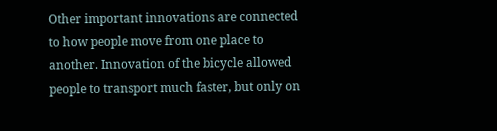Other important innovations are connected to how people move from one place to another. Innovation of the bicycle allowed people to transport much faster, but only on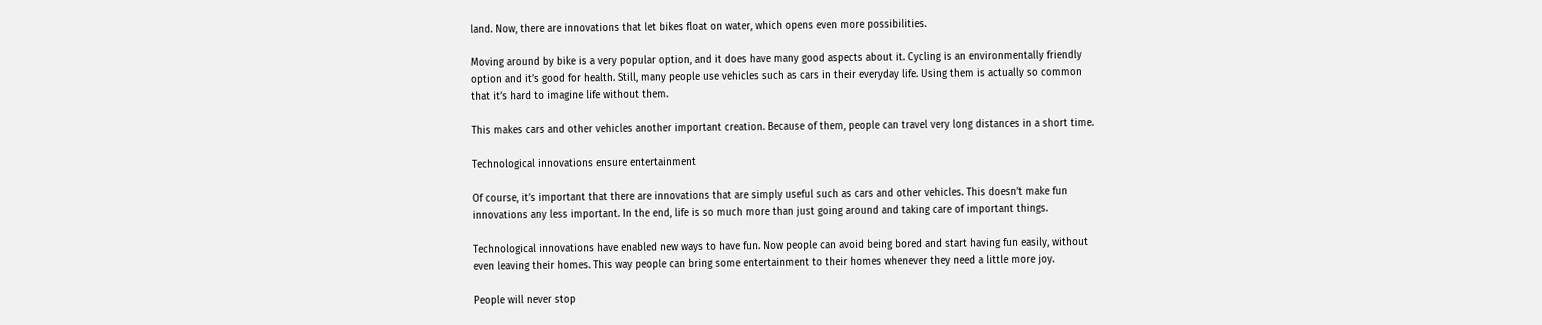land. Now, there are innovations that let bikes float on water, which opens even more possibilities.

Moving around by bike is a very popular option, and it does have many good aspects about it. Cycling is an environmentally friendly option and it’s good for health. Still, many people use vehicles such as cars in their everyday life. Using them is actually so common that it’s hard to imagine life without them.

This makes cars and other vehicles another important creation. Because of them, people can travel very long distances in a short time.

Technological innovations ensure entertainment

Of course, it’s important that there are innovations that are simply useful such as cars and other vehicles. This doesn’t make fun innovations any less important. In the end, life is so much more than just going around and taking care of important things.

Technological innovations have enabled new ways to have fun. Now people can avoid being bored and start having fun easily, without even leaving their homes. This way people can bring some entertainment to their homes whenever they need a little more joy.

People will never stop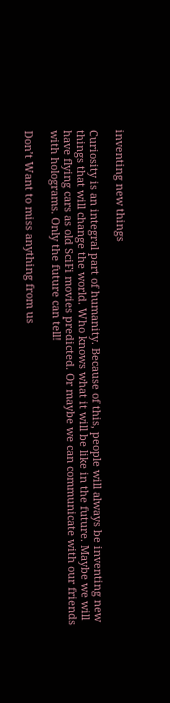inventing new things

Curiosity is an integral part of humanity. Because of this, people will always be inventing new things that will change the world. Who knows what it will be like in the future. Maybe we will have flying cars as old SciFi movies predicted. Or maybe we can communicate with our friends with holograms. Only the future can tell!

Don’t Want to miss anything from us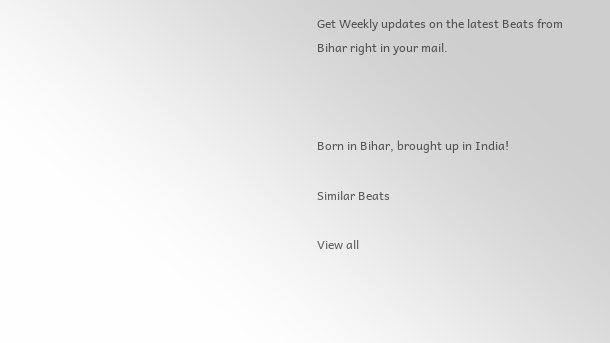Get Weekly updates on the latest Beats from
Bihar right in your mail.



Born in Bihar, brought up in India!

Similar Beats

View all